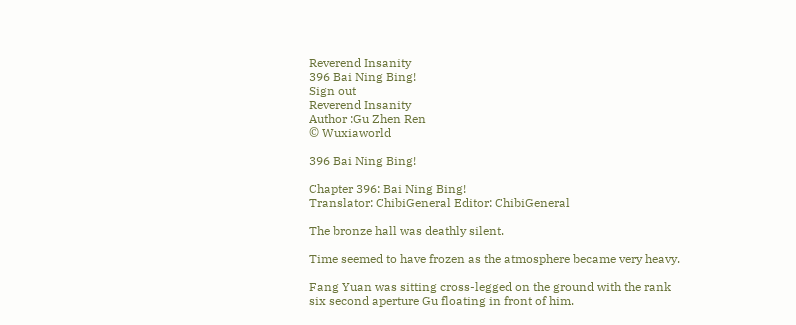Reverend Insanity
396 Bai Ning Bing!
Sign out
Reverend Insanity
Author :Gu Zhen Ren
© Wuxiaworld

396 Bai Ning Bing!

Chapter 396: Bai Ning Bing!
Translator: ChibiGeneral Editor: ChibiGeneral

The bronze hall was deathly silent.

Time seemed to have frozen as the atmosphere became very heavy.

Fang Yuan was sitting cross-legged on the ground with the rank six second aperture Gu floating in front of him.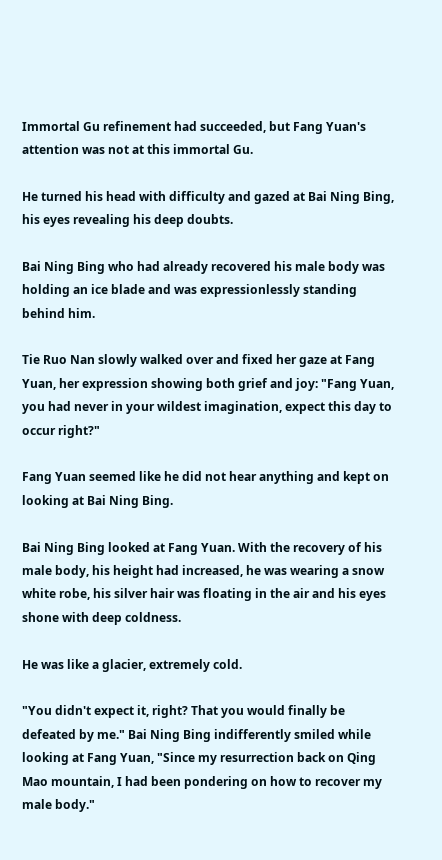Immortal Gu refinement had succeeded, but Fang Yuan's attention was not at this immortal Gu.

He turned his head with difficulty and gazed at Bai Ning Bing, his eyes revealing his deep doubts.

Bai Ning Bing who had already recovered his male body was holding an ice blade and was expressionlessly standing behind him.

Tie Ruo Nan slowly walked over and fixed her gaze at Fang Yuan, her expression showing both grief and joy: "Fang Yuan, you had never in your wildest imagination, expect this day to occur right?"

Fang Yuan seemed like he did not hear anything and kept on looking at Bai Ning Bing.

Bai Ning Bing looked at Fang Yuan. With the recovery of his male body, his height had increased, he was wearing a snow white robe, his silver hair was floating in the air and his eyes shone with deep coldness.

He was like a glacier, extremely cold.

"You didn't expect it, right? That you would finally be defeated by me." Bai Ning Bing indifferently smiled while looking at Fang Yuan, "Since my resurrection back on Qing Mao mountain, I had been pondering on how to recover my male body."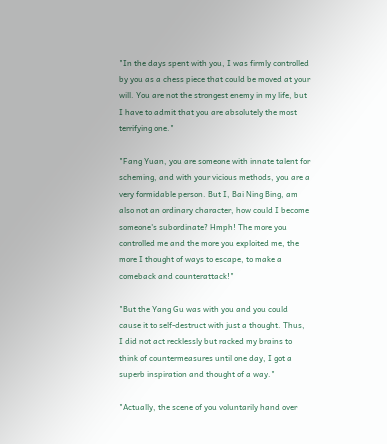"In the days spent with you, I was firmly controlled by you as a chess piece that could be moved at your will. You are not the strongest enemy in my life, but I have to admit that you are absolutely the most terrifying one."

"Fang Yuan, you are someone with innate talent for scheming, and with your vicious methods, you are a very formidable person. But I, Bai Ning Bing, am also not an ordinary character, how could I become someone's subordinate? Hmph! The more you controlled me and the more you exploited me, the more I thought of ways to escape, to make a comeback and counterattack!"

"But the Yang Gu was with you and you could cause it to self-destruct with just a thought. Thus, I did not act recklessly but racked my brains to think of countermeasures until one day, I got a superb inspiration and thought of a way."

"Actually, the scene of you voluntarily hand over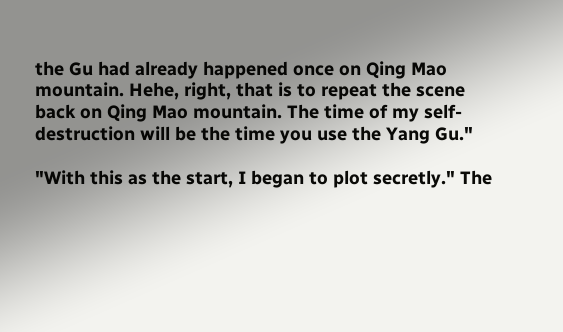the Gu had already happened once on Qing Mao mountain. Hehe, right, that is to repeat the scene back on Qing Mao mountain. The time of my self-destruction will be the time you use the Yang Gu."

"With this as the start, I began to plot secretly." The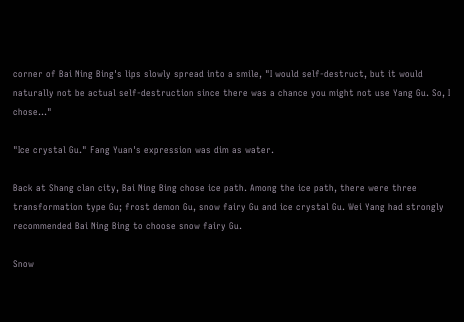corner of Bai Ning Bing's lips slowly spread into a smile, "I would self-destruct, but it would naturally not be actual self-destruction since there was a chance you might not use Yang Gu. So, I chose…"

"Ice crystal Gu." Fang Yuan's expression was dim as water.

Back at Shang clan city, Bai Ning Bing chose ice path. Among the ice path, there were three transformation type Gu; frost demon Gu, snow fairy Gu and ice crystal Gu. Wei Yang had strongly recommended Bai Ning Bing to choose snow fairy Gu.

Snow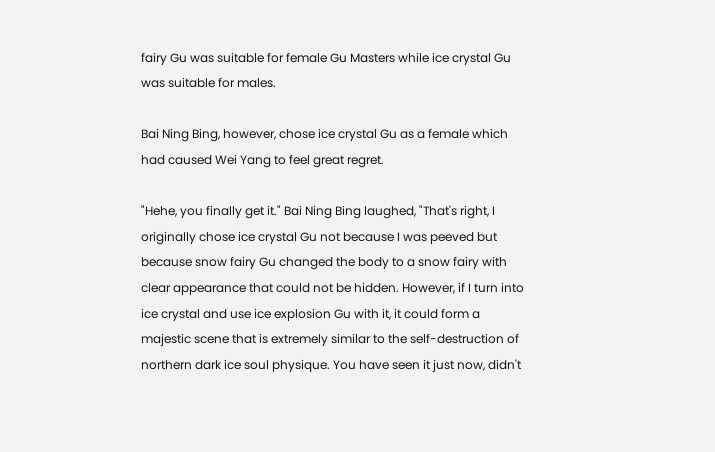fairy Gu was suitable for female Gu Masters while ice crystal Gu was suitable for males.

Bai Ning Bing, however, chose ice crystal Gu as a female which had caused Wei Yang to feel great regret.

"Hehe, you finally get it." Bai Ning Bing laughed, "That's right, I originally chose ice crystal Gu not because I was peeved but because snow fairy Gu changed the body to a snow fairy with clear appearance that could not be hidden. However, if I turn into ice crystal and use ice explosion Gu with it, it could form a majestic scene that is extremely similar to the self-destruction of northern dark ice soul physique. You have seen it just now, didn't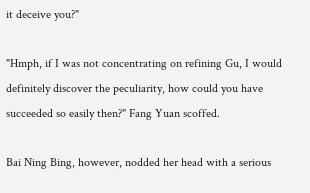it deceive you?"

"Hmph, if I was not concentrating on refining Gu, I would definitely discover the peculiarity, how could you have succeeded so easily then?" Fang Yuan scoffed.

Bai Ning Bing, however, nodded her head with a serious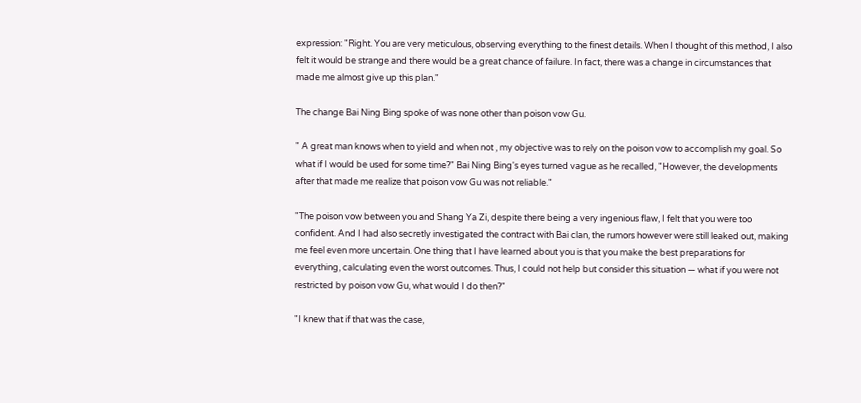expression: "Right. You are very meticulous, observing everything to the finest details. When I thought of this method, I also felt it would be strange and there would be a great chance of failure. In fact, there was a change in circumstances that made me almost give up this plan."

The change Bai Ning Bing spoke of was none other than poison vow Gu.

" A great man knows when to yield and when not , my objective was to rely on the poison vow to accomplish my goal. So what if I would be used for some time?" Bai Ning Bing's eyes turned vague as he recalled, "However, the developments after that made me realize that poison vow Gu was not reliable."

"The poison vow between you and Shang Ya Zi, despite there being a very ingenious flaw, I felt that you were too confident. And I had also secretly investigated the contract with Bai clan, the rumors however were still leaked out, making me feel even more uncertain. One thing that I have learned about you is that you make the best preparations for everything, calculating even the worst outcomes. Thus, I could not help but consider this situation — what if you were not restricted by poison vow Gu, what would I do then?"

"I knew that if that was the case,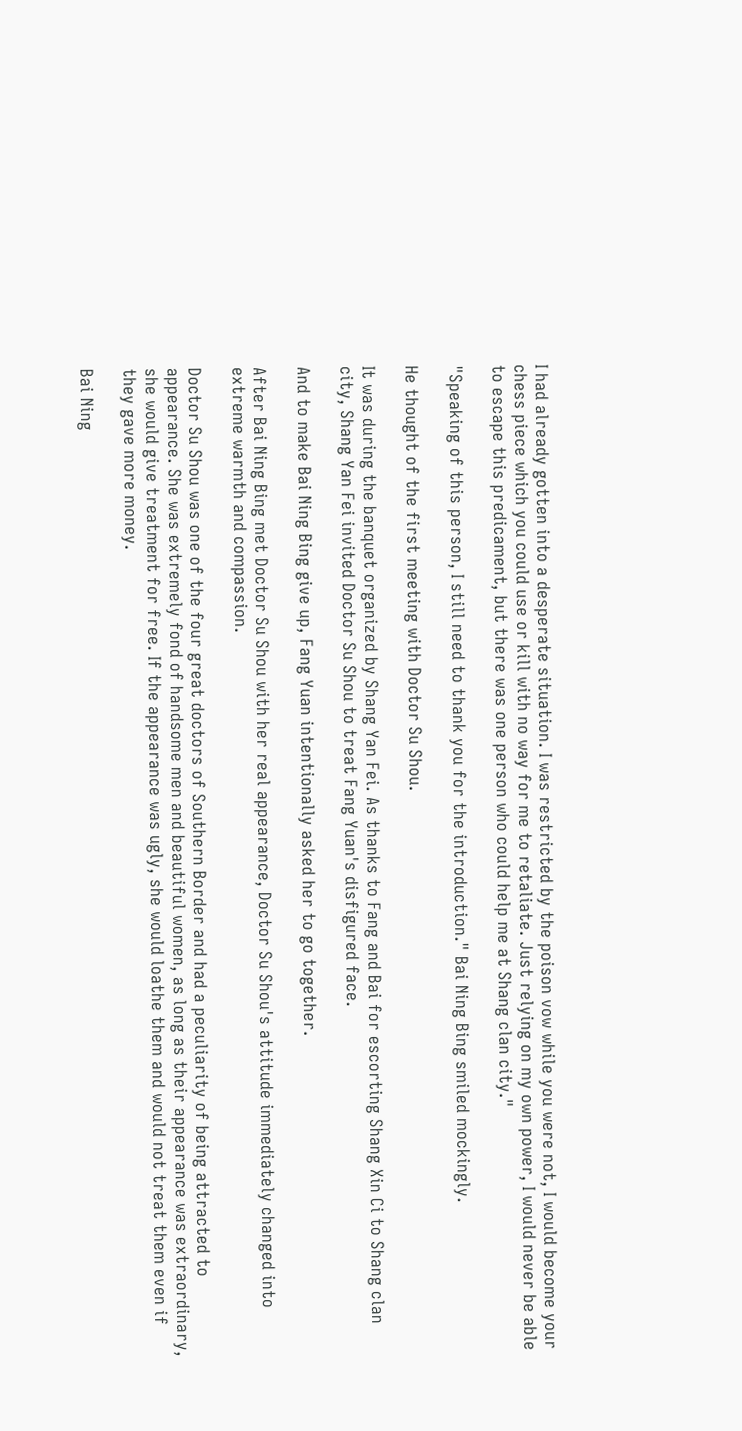I had already gotten into a desperate situation. I was restricted by the poison vow while you were not, I would become your chess piece which you could use or kill with no way for me to retaliate. Just relying on my own power, I would never be able to escape this predicament, but there was one person who could help me at Shang clan city."

"Speaking of this person, I still need to thank you for the introduction." Bai Ning Bing smiled mockingly.

He thought of the first meeting with Doctor Su Shou.

It was during the banquet organized by Shang Yan Fei. As thanks to Fang and Bai for escorting Shang Xin Ci to Shang clan city, Shang Yan Fei invited Doctor Su Shou to treat Fang Yuan's disfigured face.

And to make Bai Ning Bing give up, Fang Yuan intentionally asked her to go together.

After Bai Ning Bing met Doctor Su Shou with her real appearance, Doctor Su Shou's attitude immediately changed into extreme warmth and compassion.

Doctor Su Shou was one of the four great doctors of Southern Border and had a peculiarity of being attracted to appearance. She was extremely fond of handsome men and beautiful women, as long as their appearance was extraordinary, she would give treatment for free. If the appearance was ugly, she would loathe them and would not treat them even if they gave more money.

Bai Ning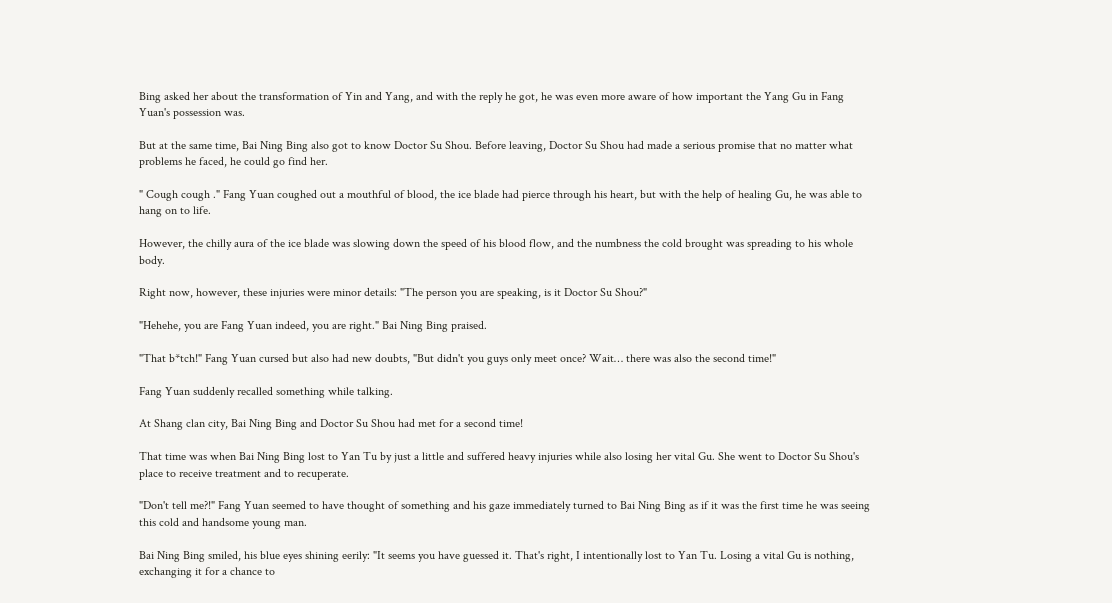Bing asked her about the transformation of Yin and Yang, and with the reply he got, he was even more aware of how important the Yang Gu in Fang Yuan's possession was.

But at the same time, Bai Ning Bing also got to know Doctor Su Shou. Before leaving, Doctor Su Shou had made a serious promise that no matter what problems he faced, he could go find her.

" Cough cough ." Fang Yuan coughed out a mouthful of blood, the ice blade had pierce through his heart, but with the help of healing Gu, he was able to hang on to life.

However, the chilly aura of the ice blade was slowing down the speed of his blood flow, and the numbness the cold brought was spreading to his whole body.

Right now, however, these injuries were minor details: "The person you are speaking, is it Doctor Su Shou?"

"Hehehe, you are Fang Yuan indeed, you are right." Bai Ning Bing praised.

"That b*tch!" Fang Yuan cursed but also had new doubts, "But didn't you guys only meet once? Wait… there was also the second time!"

Fang Yuan suddenly recalled something while talking.

At Shang clan city, Bai Ning Bing and Doctor Su Shou had met for a second time!

That time was when Bai Ning Bing lost to Yan Tu by just a little and suffered heavy injuries while also losing her vital Gu. She went to Doctor Su Shou's place to receive treatment and to recuperate.

"Don't tell me?!" Fang Yuan seemed to have thought of something and his gaze immediately turned to Bai Ning Bing as if it was the first time he was seeing this cold and handsome young man.

Bai Ning Bing smiled, his blue eyes shining eerily: "It seems you have guessed it. That's right, I intentionally lost to Yan Tu. Losing a vital Gu is nothing, exchanging it for a chance to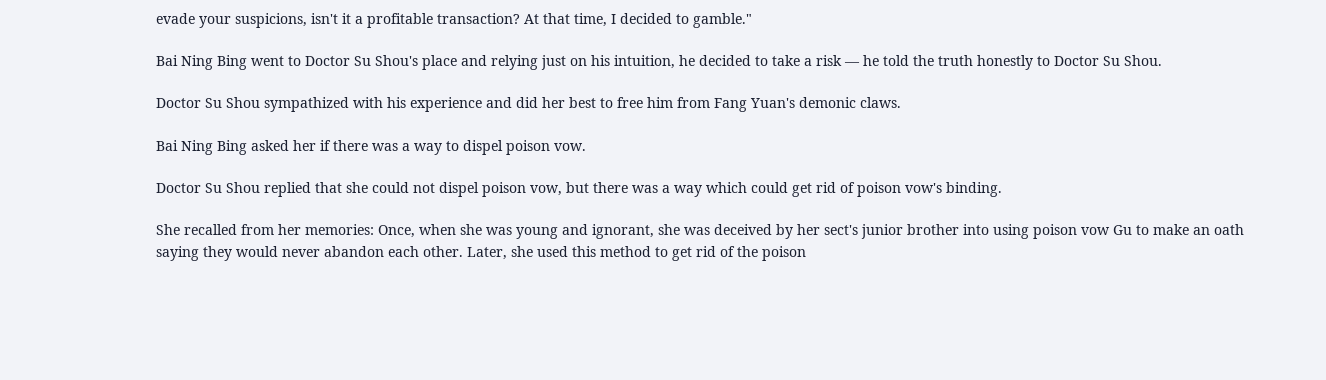evade your suspicions, isn't it a profitable transaction? At that time, I decided to gamble."

Bai Ning Bing went to Doctor Su Shou's place and relying just on his intuition, he decided to take a risk — he told the truth honestly to Doctor Su Shou.

Doctor Su Shou sympathized with his experience and did her best to free him from Fang Yuan's demonic claws.

Bai Ning Bing asked her if there was a way to dispel poison vow.

Doctor Su Shou replied that she could not dispel poison vow, but there was a way which could get rid of poison vow's binding.

She recalled from her memories: Once, when she was young and ignorant, she was deceived by her sect's junior brother into using poison vow Gu to make an oath saying they would never abandon each other. Later, she used this method to get rid of the poison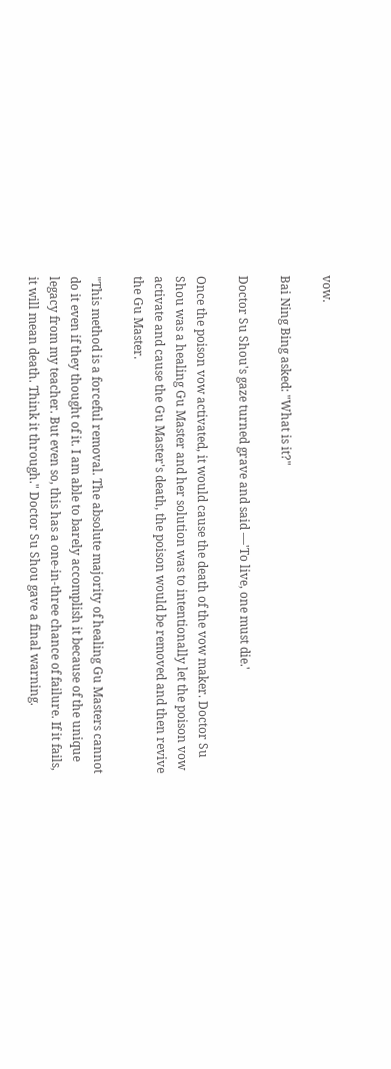vow.

Bai Ning Bing asked: "What is it?"

Doctor Su Shou's gaze turned grave and said —'To live, one must die.'

Once the poison vow activated, it would cause the death of the vow maker. Doctor Su Shou was a healing Gu Master and her solution was to intentionally let the poison vow activate and cause the Gu Master's death, the poison would be removed and then revive the Gu Master.

"This method is a forceful removal. The absolute majority of healing Gu Masters cannot do it even if they thought of it. I am able to barely accomplish it because of the unique legacy from my teacher. But even so, this has a one-in-three chance of failure. If it fails, it will mean death. Think it through." Doctor Su Shou gave a final warning.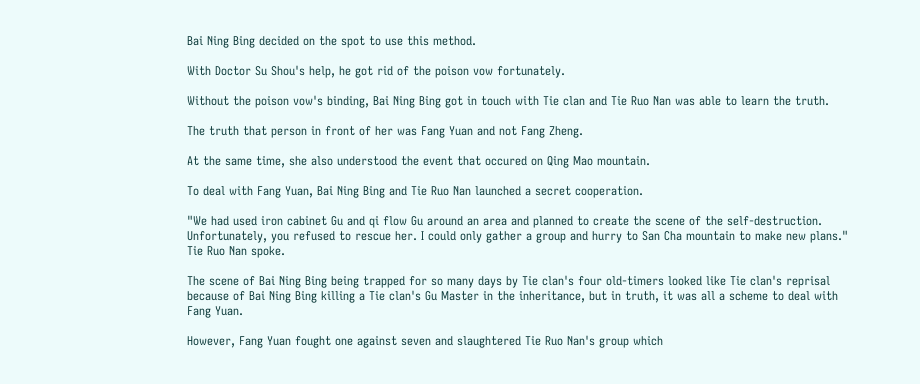Bai Ning Bing decided on the spot to use this method.

With Doctor Su Shou's help, he got rid of the poison vow fortunately.

Without the poison vow's binding, Bai Ning Bing got in touch with Tie clan and Tie Ruo Nan was able to learn the truth.

The truth that person in front of her was Fang Yuan and not Fang Zheng.

At the same time, she also understood the event that occured on Qing Mao mountain.

To deal with Fang Yuan, Bai Ning Bing and Tie Ruo Nan launched a secret cooperation.

"We had used iron cabinet Gu and qi flow Gu around an area and planned to create the scene of the self-destruction. Unfortunately, you refused to rescue her. I could only gather a group and hurry to San Cha mountain to make new plans." Tie Ruo Nan spoke.

The scene of Bai Ning Bing being trapped for so many days by Tie clan's four old-timers looked like Tie clan's reprisal because of Bai Ning Bing killing a Tie clan's Gu Master in the inheritance, but in truth, it was all a scheme to deal with Fang Yuan.

However, Fang Yuan fought one against seven and slaughtered Tie Ruo Nan's group which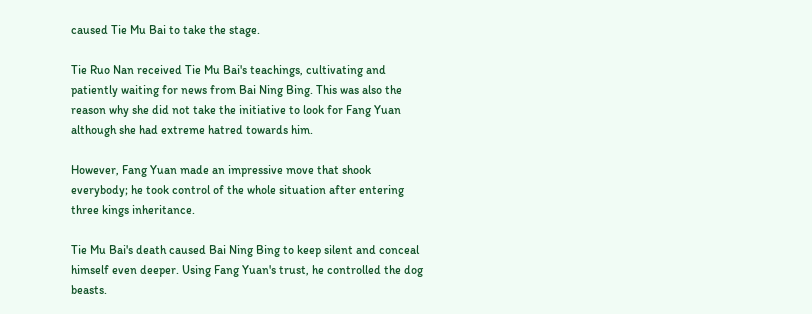caused Tie Mu Bai to take the stage.

Tie Ruo Nan received Tie Mu Bai's teachings, cultivating and patiently waiting for news from Bai Ning Bing. This was also the reason why she did not take the initiative to look for Fang Yuan although she had extreme hatred towards him.

However, Fang Yuan made an impressive move that shook everybody; he took control of the whole situation after entering three kings inheritance.

Tie Mu Bai's death caused Bai Ning Bing to keep silent and conceal himself even deeper. Using Fang Yuan's trust, he controlled the dog beasts.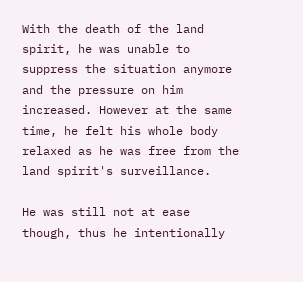With the death of the land spirit, he was unable to suppress the situation anymore and the pressure on him increased. However at the same time, he felt his whole body relaxed as he was free from the land spirit's surveillance.

He was still not at ease though, thus he intentionally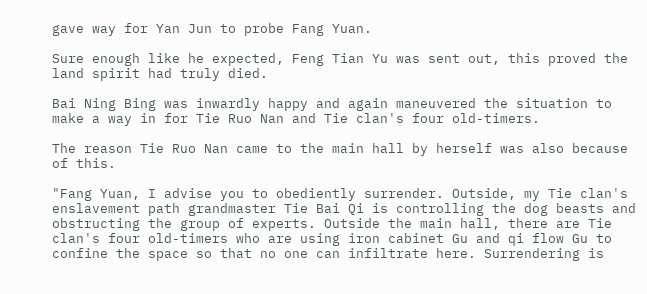gave way for Yan Jun to probe Fang Yuan.

Sure enough like he expected, Feng Tian Yu was sent out, this proved the land spirit had truly died.

Bai Ning Bing was inwardly happy and again maneuvered the situation to make a way in for Tie Ruo Nan and Tie clan's four old-timers.

The reason Tie Ruo Nan came to the main hall by herself was also because of this.

"Fang Yuan, I advise you to obediently surrender. Outside, my Tie clan's enslavement path grandmaster Tie Bai Qi is controlling the dog beasts and obstructing the group of experts. Outside the main hall, there are Tie clan's four old-timers who are using iron cabinet Gu and qi flow Gu to confine the space so that no one can infiltrate here. Surrendering is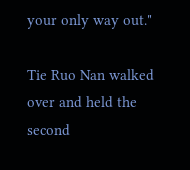your only way out."

Tie Ruo Nan walked over and held the second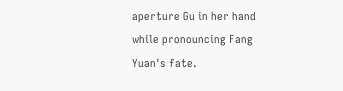aperture Gu in her hand while pronouncing Fang Yuan's fate.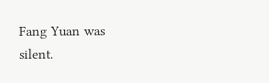Fang Yuan was silent.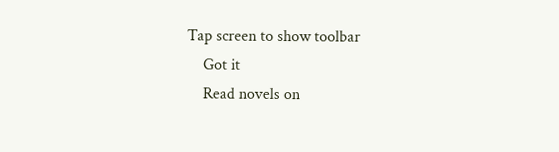Tap screen to show toolbar
    Got it
    Read novels on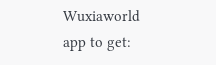Wuxiaworld app to get: